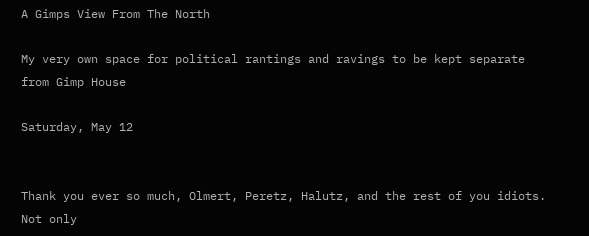A Gimps View From The North

My very own space for political rantings and ravings to be kept separate from Gimp House

Saturday, May 12


Thank you ever so much, Olmert, Peretz, Halutz, and the rest of you idiots. Not only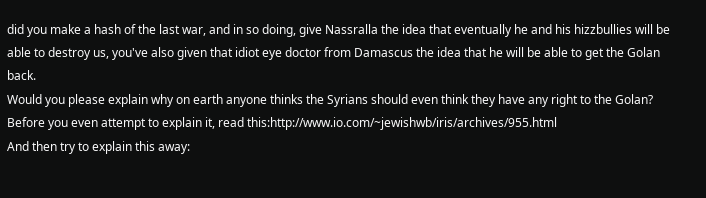did you make a hash of the last war, and in so doing, give Nassralla the idea that eventually he and his hizzbullies will be able to destroy us, you've also given that idiot eye doctor from Damascus the idea that he will be able to get the Golan back.
Would you please explain why on earth anyone thinks the Syrians should even think they have any right to the Golan? Before you even attempt to explain it, read this:http://www.io.com/~jewishwb/iris/archives/955.html
And then try to explain this away: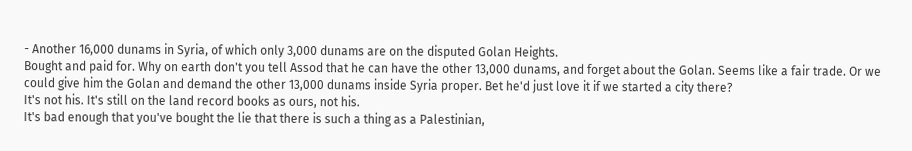- Another 16,000 dunams in Syria, of which only 3,000 dunams are on the disputed Golan Heights.
Bought and paid for. Why on earth don't you tell Assod that he can have the other 13,000 dunams, and forget about the Golan. Seems like a fair trade. Or we could give him the Golan and demand the other 13,000 dunams inside Syria proper. Bet he'd just love it if we started a city there?
It's not his. It's still on the land record books as ours, not his.
It's bad enough that you've bought the lie that there is such a thing as a Palestinian,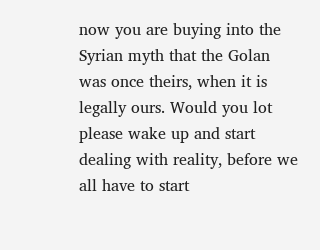now you are buying into the Syrian myth that the Golan was once theirs, when it is legally ours. Would you lot please wake up and start dealing with reality, before we all have to start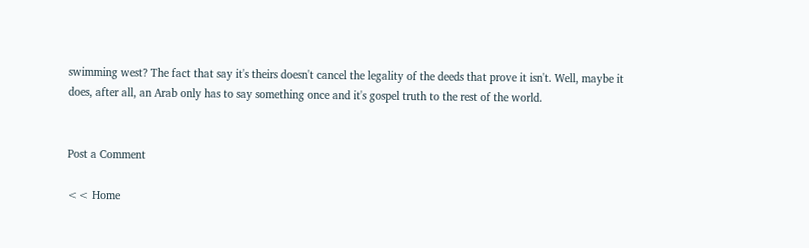swimming west? The fact that say it's theirs doesn't cancel the legality of the deeds that prove it isn't. Well, maybe it does, after all, an Arab only has to say something once and it's gospel truth to the rest of the world.


Post a Comment

<< Home